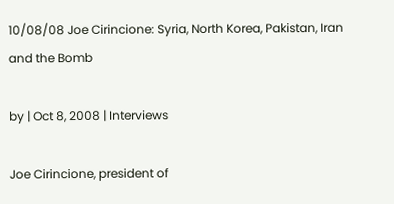10/08/08 Joe Cirincione: Syria, North Korea, Pakistan, Iran and the Bomb

by | Oct 8, 2008 | Interviews

Joe Cirincione, president of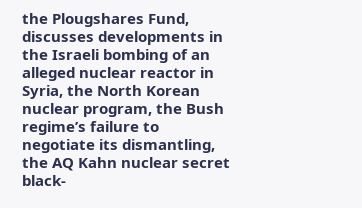the Plougshares Fund, discusses developments in the Israeli bombing of an alleged nuclear reactor in Syria, the North Korean nuclear program, the Bush regime’s failure to negotiate its dismantling, the AQ Kahn nuclear secret black-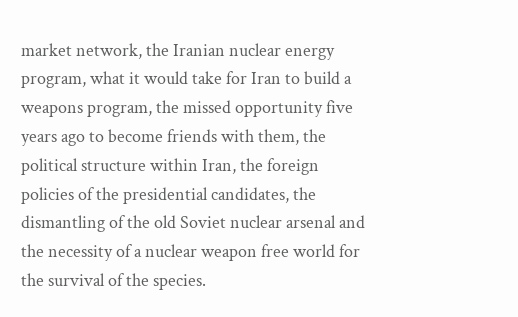market network, the Iranian nuclear energy program, what it would take for Iran to build a weapons program, the missed opportunity five years ago to become friends with them, the political structure within Iran, the foreign policies of the presidential candidates, the dismantling of the old Soviet nuclear arsenal and the necessity of a nuclear weapon free world for the survival of the species.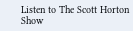Listen to The Scott Horton Show